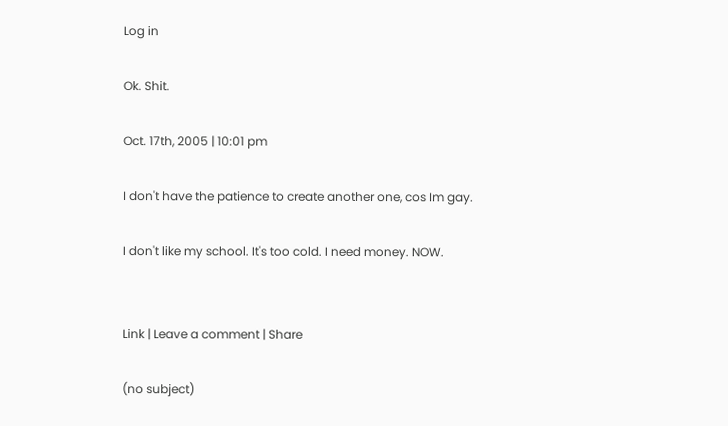Log in

Ok. Shit.

Oct. 17th, 2005 | 10:01 pm

I don't have the patience to create another one, cos Im gay.

I don't like my school. It's too cold. I need money. NOW.


Link | Leave a comment | Share

(no subject)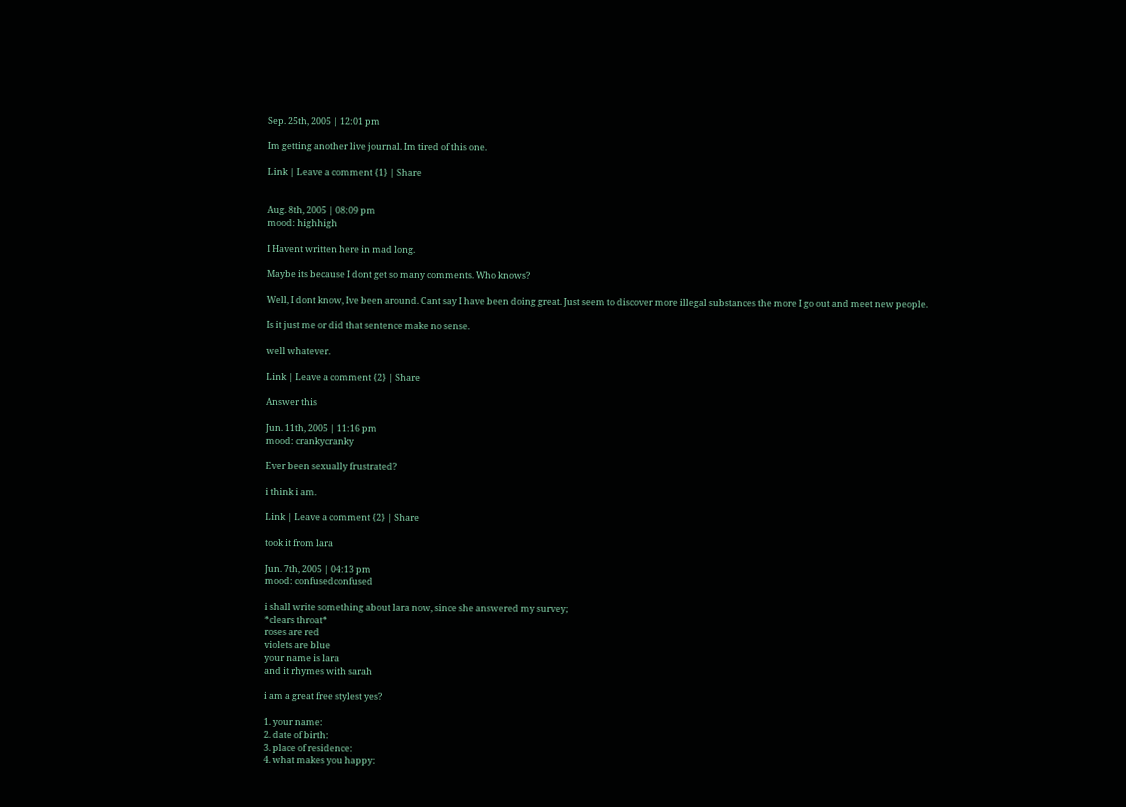Sep. 25th, 2005 | 12:01 pm

Im getting another live journal. Im tired of this one.

Link | Leave a comment {1} | Share


Aug. 8th, 2005 | 08:09 pm
mood: highhigh

I Havent written here in mad long.

Maybe its because I dont get so many comments. Who knows?

Well, I dont know, Ive been around. Cant say I have been doing great. Just seem to discover more illegal substances the more I go out and meet new people.

Is it just me or did that sentence make no sense.

well whatever.

Link | Leave a comment {2} | Share

Answer this

Jun. 11th, 2005 | 11:16 pm
mood: crankycranky

Ever been sexually frustrated?

i think i am.

Link | Leave a comment {2} | Share

took it from lara

Jun. 7th, 2005 | 04:13 pm
mood: confusedconfused

i shall write something about lara now, since she answered my survey;
*clears throat*
roses are red
violets are blue
your name is lara
and it rhymes with sarah

i am a great free stylest yes?

1. your name:
2. date of birth:
3. place of residence:
4. what makes you happy: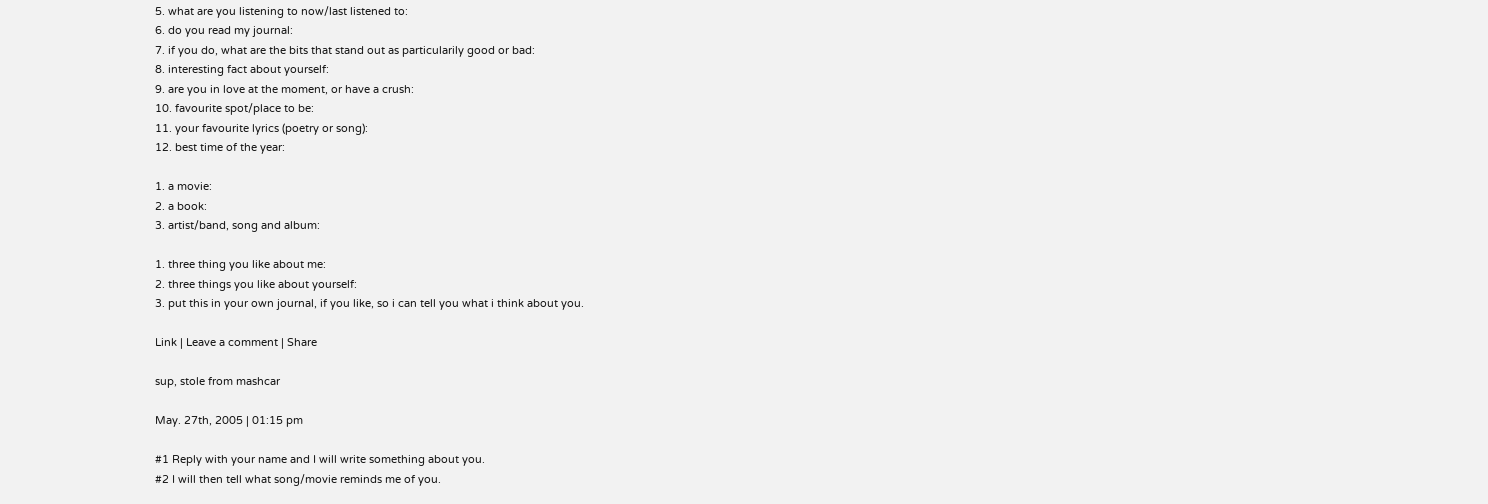5. what are you listening to now/last listened to:
6. do you read my journal:
7. if you do, what are the bits that stand out as particularily good or bad:
8. interesting fact about yourself:
9. are you in love at the moment, or have a crush:
10. favourite spot/place to be:
11. your favourite lyrics (poetry or song):
12. best time of the year:

1. a movie:
2. a book:
3. artist/band, song and album:

1. three thing you like about me:
2. three things you like about yourself:
3. put this in your own journal, if you like, so i can tell you what i think about you.

Link | Leave a comment | Share

sup, stole from mashcar

May. 27th, 2005 | 01:15 pm

#1 Reply with your name and I will write something about you.
#2 I will then tell what song/movie reminds me of you.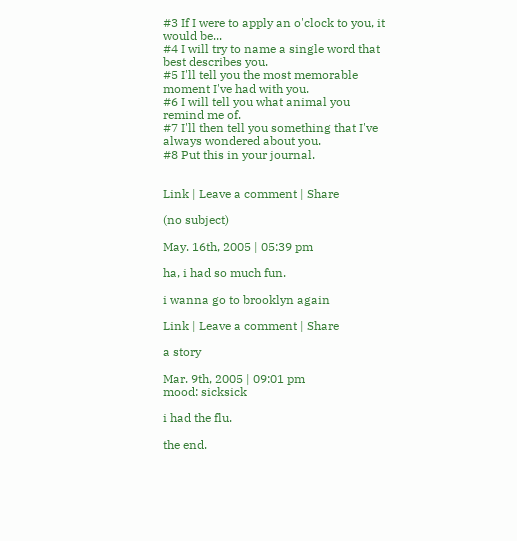#3 If I were to apply an o'clock to you, it would be...
#4 I will try to name a single word that best describes you.
#5 I'll tell you the most memorable moment I've had with you.
#6 I will tell you what animal you remind me of.
#7 I'll then tell you something that I've always wondered about you.
#8 Put this in your journal.


Link | Leave a comment | Share

(no subject)

May. 16th, 2005 | 05:39 pm

ha, i had so much fun.

i wanna go to brooklyn again

Link | Leave a comment | Share

a story

Mar. 9th, 2005 | 09:01 pm
mood: sicksick

i had the flu.

the end.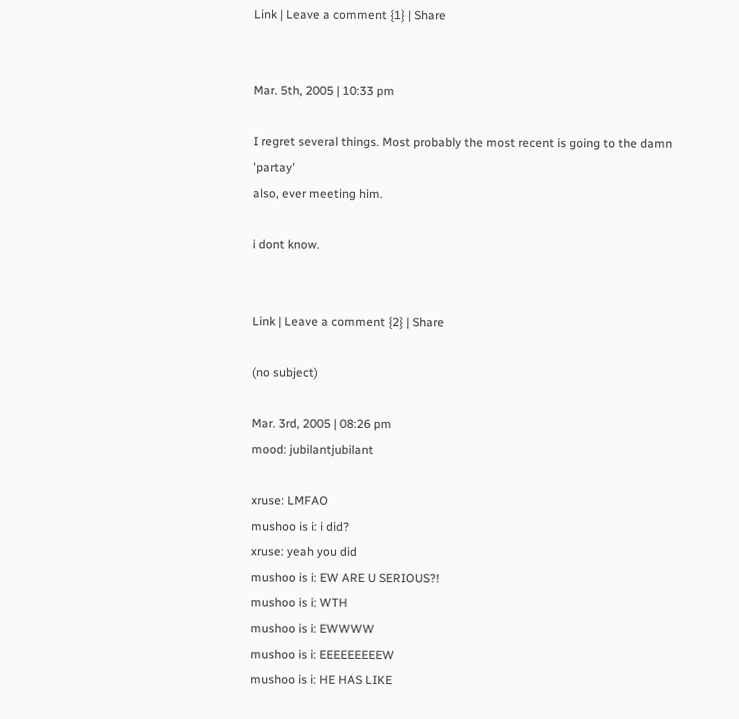Link | Leave a comment {1} | Share


Mar. 5th, 2005 | 10:33 pm

I regret several things. Most probably the most recent is going to the damn 'partay'
also, ever meeting him.

i dont know.


Link | Leave a comment {2} | Share

(no subject)

Mar. 3rd, 2005 | 08:26 pm
mood: jubilantjubilant

xruse: LMFAO
mushoo is i: i did?
xruse: yeah you did
mushoo is i: EW ARE U SERIOUS?!
mushoo is i: WTH
mushoo is i: EWWWW
mushoo is i: EEEEEEEEEW
mushoo is i: HE HAS LIKE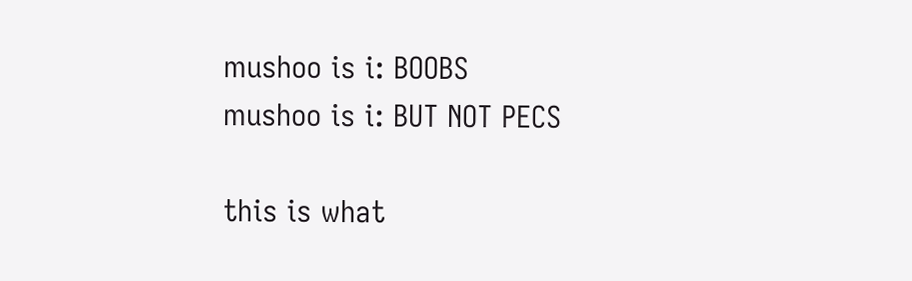mushoo is i: BOOBS
mushoo is i: BUT NOT PECS

this is what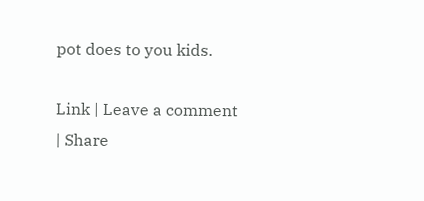pot does to you kids.

Link | Leave a comment | Share